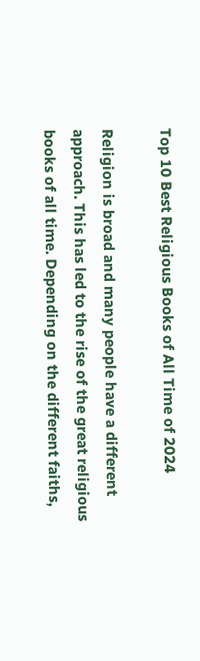Top 10 Best Religious Books of All Time of 2024

Religion is broad and many people have a different approach. This has led to the rise of the great religious books of all time. Depending on the different faiths,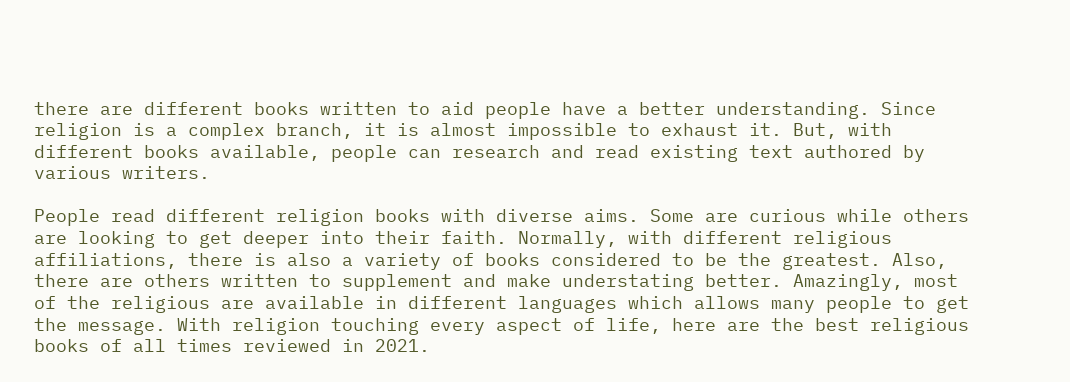there are different books written to aid people have a better understanding. Since religion is a complex branch, it is almost impossible to exhaust it. But, with different books available, people can research and read existing text authored by various writers.

People read different religion books with diverse aims. Some are curious while others are looking to get deeper into their faith. Normally, with different religious affiliations, there is also a variety of books considered to be the greatest. Also, there are others written to supplement and make understating better. Amazingly, most of the religious are available in different languages which allows many people to get the message. With religion touching every aspect of life, here are the best religious books of all times reviewed in 2021.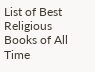List of Best Religious Books of All Time